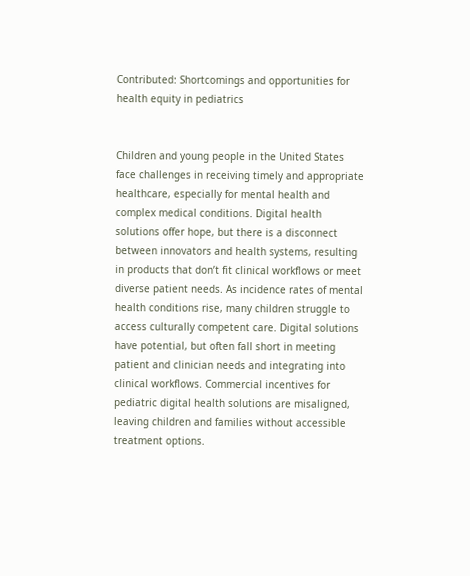Contributed: Shortcomings and opportunities for health equity in pediatrics


Children and young people in the United States face challenges in receiving timely and appropriate healthcare, especially for mental health and complex medical conditions. Digital health solutions offer hope, but there is a disconnect between innovators and health systems, resulting in products that don’t fit clinical workflows or meet diverse patient needs. As incidence rates of mental health conditions rise, many children struggle to access culturally competent care. Digital solutions have potential, but often fall short in meeting patient and clinician needs and integrating into clinical workflows. Commercial incentives for pediatric digital health solutions are misaligned, leaving children and families without accessible treatment options.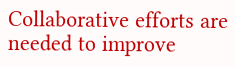Collaborative efforts are needed to improve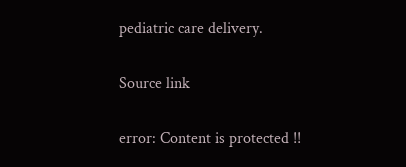pediatric care delivery.

Source link

error: Content is protected !!